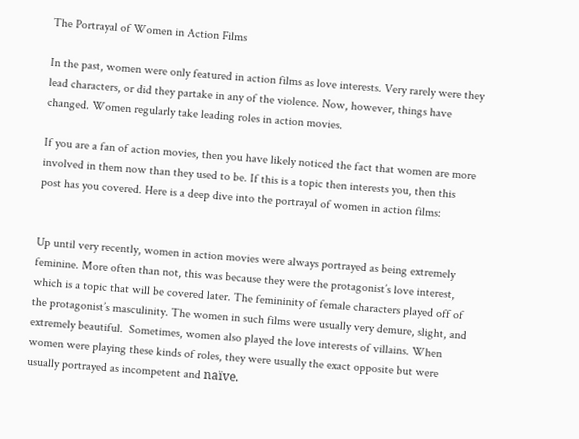The Portrayal of Women in Action Films

In the past, women were only featured in action films as love interests. Very rarely were they lead characters, or did they partake in any of the violence. Now, however, things have changed. Women regularly take leading roles in action movies.

If you are a fan of action movies, then you have likely noticed the fact that women are more involved in them now than they used to be. If this is a topic then interests you, then this post has you covered. Here is a deep dive into the portrayal of women in action films:


Up until very recently, women in action movies were always portrayed as being extremely feminine. More often than not, this was because they were the protagonist’s love interest, which is a topic that will be covered later. The femininity of female characters played off of the protagonist’s masculinity. The women in such films were usually very demure, slight, and extremely beautiful.  Sometimes, women also played the love interests of villains. When women were playing these kinds of roles, they were usually the exact opposite but were usually portrayed as incompetent and naïve.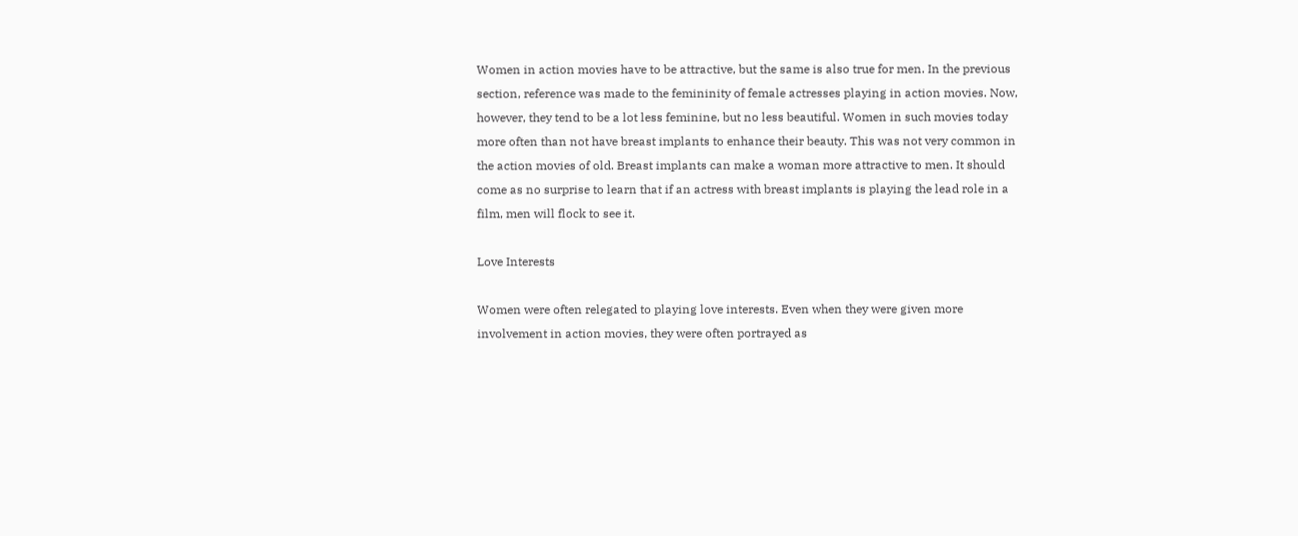Women in action movies have to be attractive, but the same is also true for men. In the previous section, reference was made to the femininity of female actresses playing in action movies. Now, however, they tend to be a lot less feminine, but no less beautiful. Women in such movies today more often than not have breast implants to enhance their beauty. This was not very common in the action movies of old. Breast implants can make a woman more attractive to men. It should come as no surprise to learn that if an actress with breast implants is playing the lead role in a film, men will flock to see it.

Love Interests

Women were often relegated to playing love interests. Even when they were given more involvement in action movies, they were often portrayed as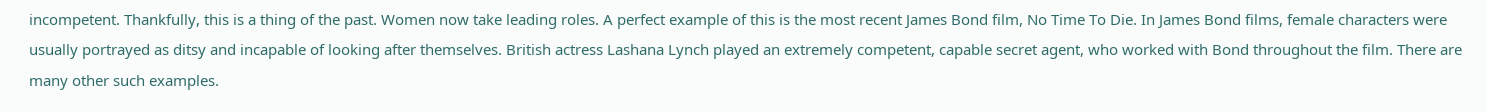incompetent. Thankfully, this is a thing of the past. Women now take leading roles. A perfect example of this is the most recent James Bond film, No Time To Die. In James Bond films, female characters were usually portrayed as ditsy and incapable of looking after themselves. British actress Lashana Lynch played an extremely competent, capable secret agent, who worked with Bond throughout the film. There are many other such examples.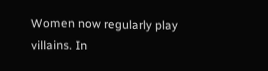Women now regularly play villains. In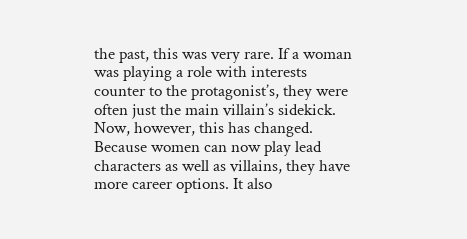the past, this was very rare. If a woman was playing a role with interests counter to the protagonist’s, they were often just the main villain’s sidekick. Now, however, this has changed.  Because women can now play lead characters as well as villains, they have more career options. It also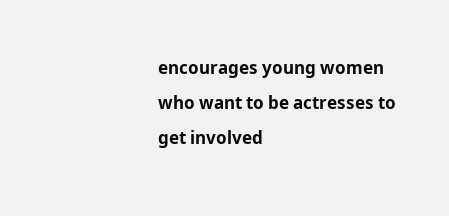encourages young women who want to be actresses to get involved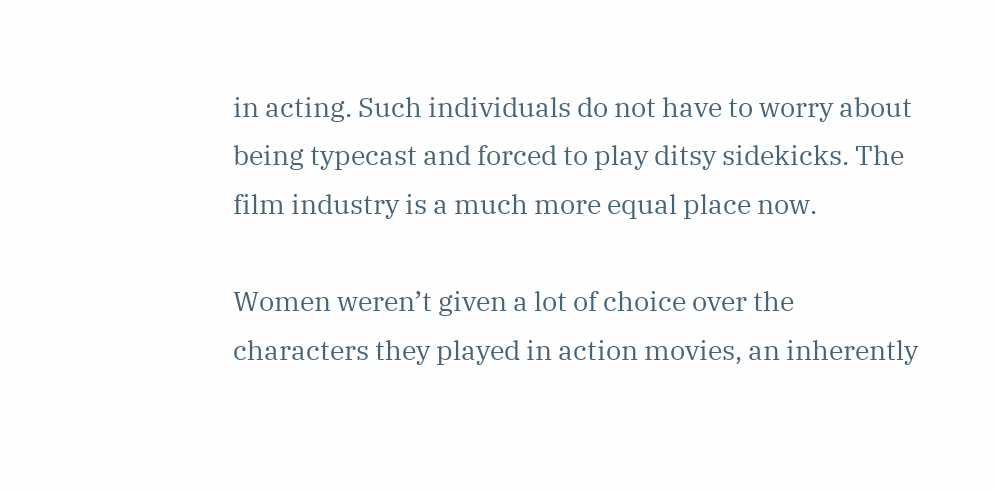in acting. Such individuals do not have to worry about being typecast and forced to play ditsy sidekicks. The film industry is a much more equal place now.

Women weren’t given a lot of choice over the characters they played in action movies, an inherently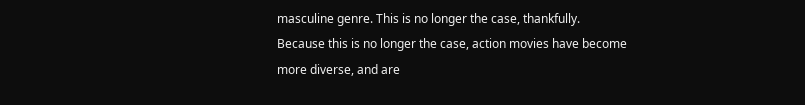masculine genre. This is no longer the case, thankfully. Because this is no longer the case, action movies have become more diverse, and are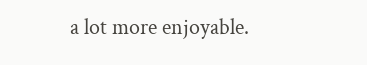a lot more enjoyable.